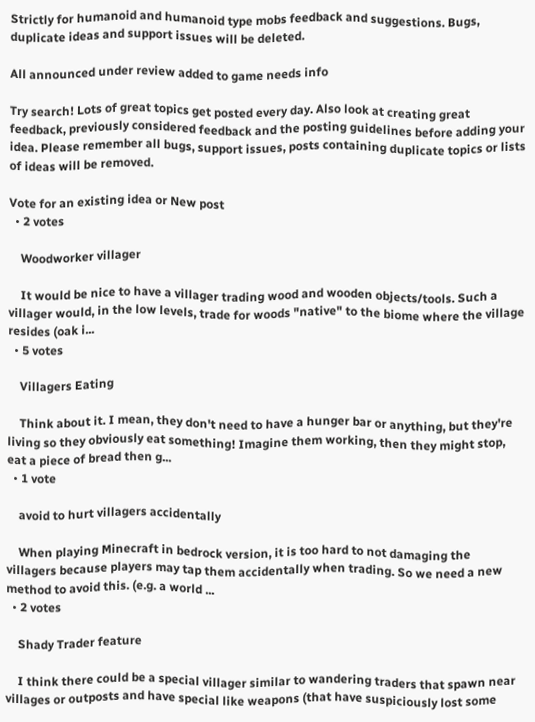Strictly for humanoid and humanoid type mobs feedback and suggestions. Bugs, duplicate ideas and support issues will be deleted.

All announced under review added to game needs info

Try search! Lots of great topics get posted every day. Also look at creating great feedback, previously considered feedback and the posting guidelines before adding your idea. Please remember all bugs, support issues, posts containing duplicate topics or lists of ideas will be removed.

Vote for an existing idea or New post
  • 2 votes

    Woodworker villager

    It would be nice to have a villager trading wood and wooden objects/tools. Such a villager would, in the low levels, trade for woods "native" to the biome where the village resides (oak i...
  • 5 votes

    Villagers Eating

    Think about it. I mean, they don't need to have a hunger bar or anything, but they're living so they obviously eat something! Imagine them working, then they might stop, eat a piece of bread then g...
  • 1 vote

    avoid to hurt villagers accidentally

    When playing Minecraft in bedrock version, it is too hard to not damaging the villagers because players may tap them accidentally when trading. So we need a new method to avoid this. (e.g. a world ...
  • 2 votes

    Shady Trader feature

    I think there could be a special villager similar to wandering traders that spawn near villages or outposts and have special like weapons (that have suspiciously lost some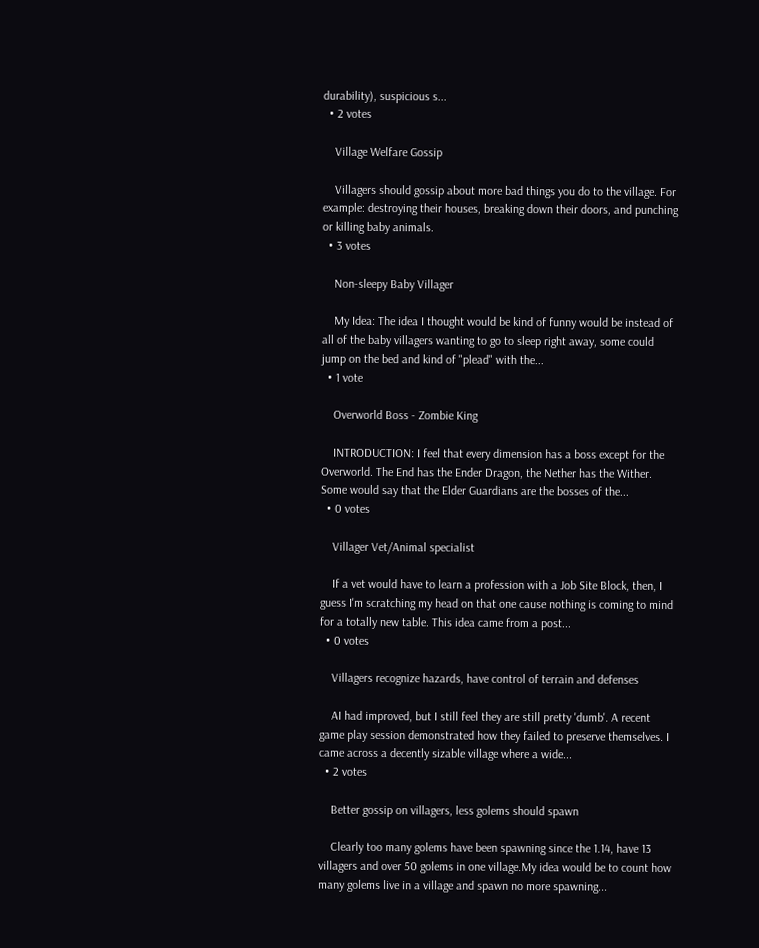durability), suspicious s...
  • 2 votes

    Village Welfare Gossip

    Villagers should gossip about more bad things you do to the village. For example: destroying their houses, breaking down their doors, and punching or killing baby animals.
  • 3 votes

    Non-sleepy Baby Villager

    My Idea: The idea I thought would be kind of funny would be instead of all of the baby villagers wanting to go to sleep right away, some could jump on the bed and kind of "plead" with the...
  • 1 vote

    Overworld Boss - Zombie King

    INTRODUCTION: I feel that every dimension has a boss except for the Overworld. The End has the Ender Dragon, the Nether has the Wither. Some would say that the Elder Guardians are the bosses of the...
  • 0 votes

    Villager Vet/Animal specialist

    If a vet would have to learn a profession with a Job Site Block, then, I guess I'm scratching my head on that one cause nothing is coming to mind for a totally new table. This idea came from a post...
  • 0 votes

    Villagers recognize hazards, have control of terrain and defenses

    AI had improved, but I still feel they are still pretty 'dumb'. A recent game play session demonstrated how they failed to preserve themselves. I came across a decently sizable village where a wide...
  • 2 votes

    Better gossip on villagers, less golems should spawn

    Clearly too many golems have been spawning since the 1.14, have 13 villagers and over 50 golems in one village.My idea would be to count how many golems live in a village and spawn no more spawning...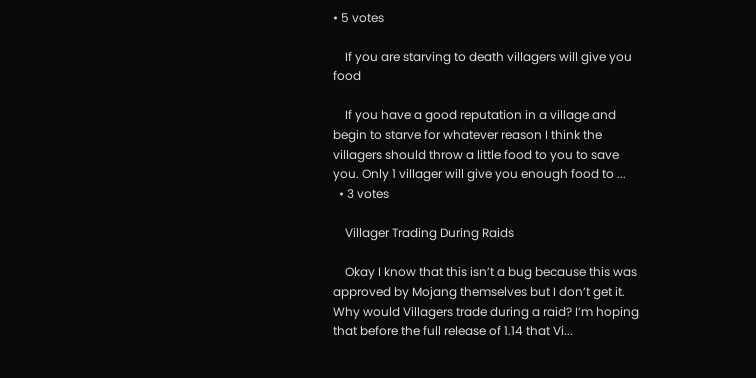• 5 votes

    If you are starving to death villagers will give you food

    If you have a good reputation in a village and begin to starve for whatever reason I think the villagers should throw a little food to you to save you. Only 1 villager will give you enough food to ...
  • 3 votes

    Villager Trading During Raids

    Okay I know that this isn’t a bug because this was approved by Mojang themselves but I don’t get it. Why would Villagers trade during a raid? I’m hoping that before the full release of 1.14 that Vi...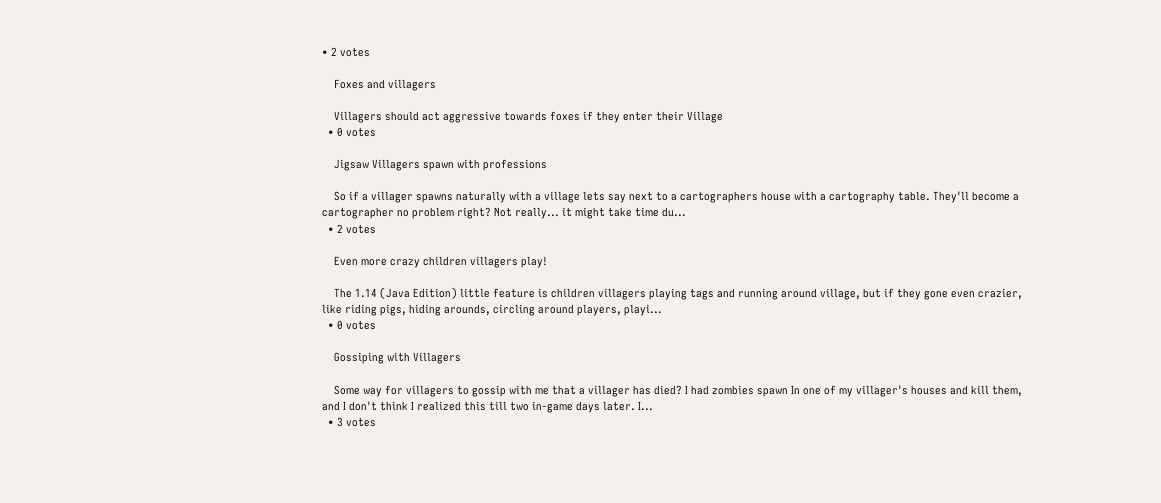• 2 votes

    Foxes and villagers

    Villagers should act aggressive towards foxes if they enter their Village
  • 0 votes

    Jigsaw Villagers spawn with professions

    So if a villager spawns naturally with a village lets say next to a cartographers house with a cartography table. They'll become a cartographer no problem right? Not really... it might take time du...
  • 2 votes

    Even more crazy children villagers play!

    The 1.14 (Java Edition) little feature is children villagers playing tags and running around village, but if they gone even crazier, like riding pigs, hiding arounds, circling around players, playi...
  • 0 votes

    Gossiping with Villagers

    Some way for villagers to gossip with me that a villager has died? I had zombies spawn In one of my villager's houses and kill them, and I don't think I realized this till two in-game days later. I...
  • 3 votes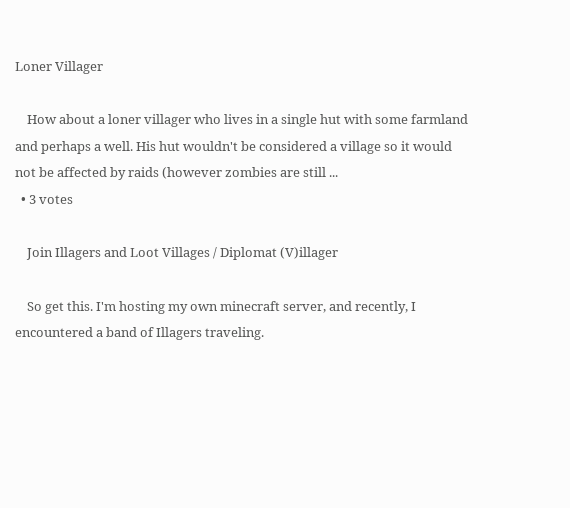Loner Villager

    How about a loner villager who lives in a single hut with some farmland and perhaps a well. His hut wouldn't be considered a village so it would not be affected by raids (however zombies are still ...
  • 3 votes

    Join Illagers and Loot Villages / Diplomat (V)illager

    So get this. I'm hosting my own minecraft server, and recently, I encountered a band of Illagers traveling.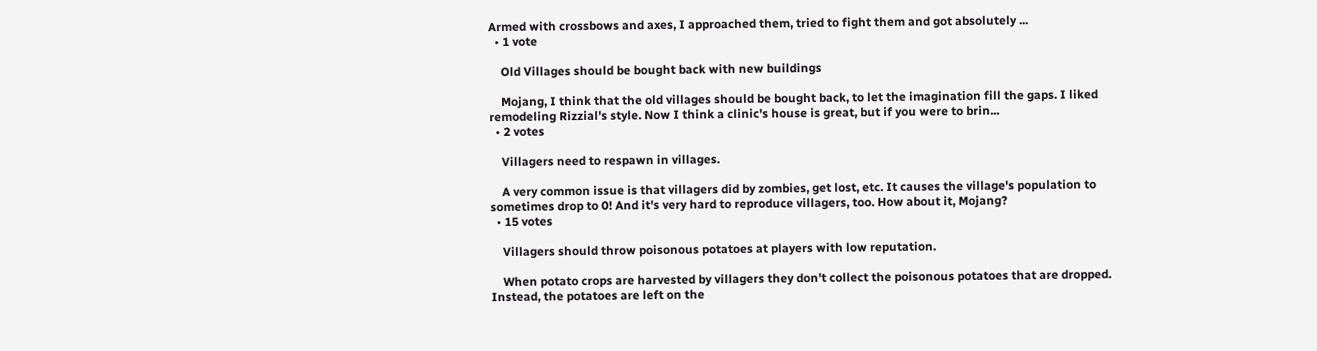Armed with crossbows and axes, I approached them, tried to fight them and got absolutely ...
  • 1 vote

    Old Villages should be bought back with new buildings

    Mojang, I think that the old villages should be bought back, to let the imagination fill the gaps. I liked remodeling Rizzial's style. Now I think a clinic's house is great, but if you were to brin...
  • 2 votes

    Villagers need to respawn in villages.

    A very common issue is that villagers did by zombies, get lost, etc. It causes the village's population to sometimes drop to 0! And it's very hard to reproduce villagers, too. How about it, Mojang?
  • 15 votes

    Villagers should throw poisonous potatoes at players with low reputation.

    When potato crops are harvested by villagers they don't collect the poisonous potatoes that are dropped. Instead, the potatoes are left on the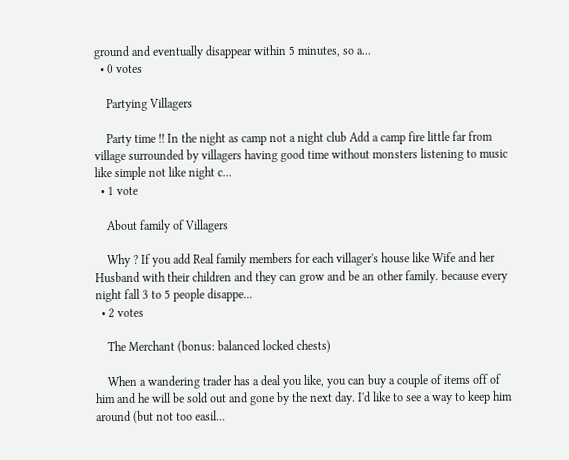ground and eventually disappear within 5 minutes, so a...
  • 0 votes

    Partying Villagers

    Party time !! In the night as camp not a night club Add a camp fire little far from village surrounded by villagers having good time without monsters listening to music like simple not like night c...
  • 1 vote

    About family of Villagers

    Why ? If you add Real family members for each villager's house like Wife and her Husband with their children and they can grow and be an other family. because every night fall 3 to 5 people disappe...
  • 2 votes

    The Merchant (bonus: balanced locked chests)

    When a wandering trader has a deal you like, you can buy a couple of items off of him and he will be sold out and gone by the next day. I'd like to see a way to keep him around (but not too easil...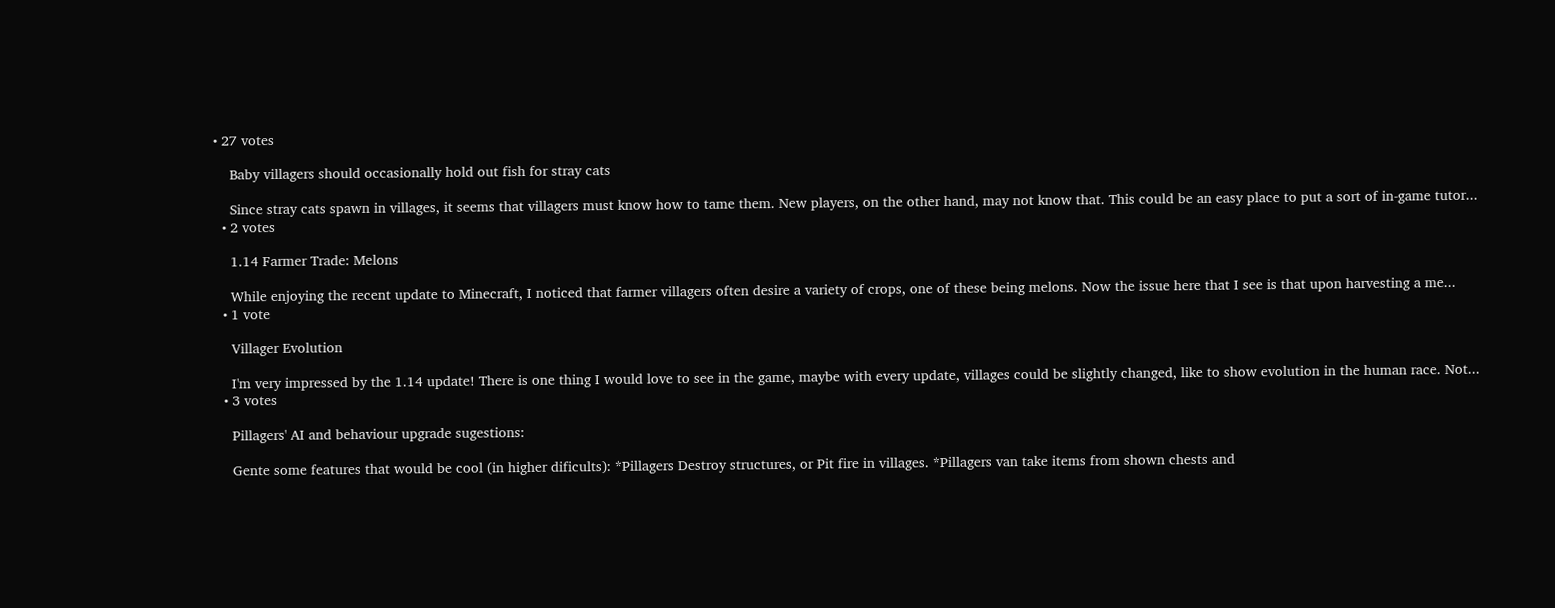• 27 votes

    Baby villagers should occasionally hold out fish for stray cats

    Since stray cats spawn in villages, it seems that villagers must know how to tame them. New players, on the other hand, may not know that. This could be an easy place to put a sort of in-game tutor...
  • 2 votes

    1.14 Farmer Trade: Melons

    While enjoying the recent update to Minecraft, I noticed that farmer villagers often desire a variety of crops, one of these being melons. Now the issue here that I see is that upon harvesting a me...
  • 1 vote

    Villager Evolution

    I'm very impressed by the 1.14 update! There is one thing I would love to see in the game, maybe with every update, villages could be slightly changed, like to show evolution in the human race. Not...
  • 3 votes

    Pillagers' AI and behaviour upgrade sugestions:

    Gente some features that would be cool (in higher dificults): *Pillagers Destroy structures, or Pit fire in villages. *Pillagers van take items from shown chests and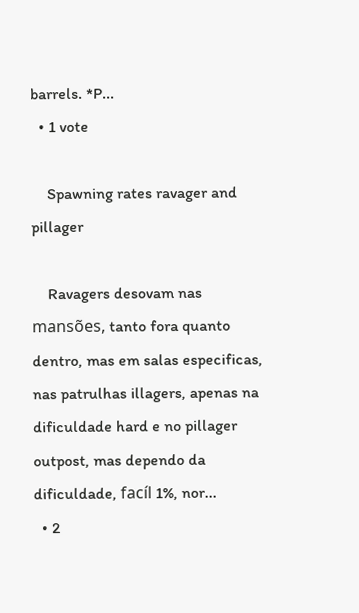barrels. *P...
  • 1 vote

    Spawning rates ravager and pillager

    Ravagers desovam nas mansões, tanto fora quanto dentro, mas em salas especificas, nas patrulhas illagers, apenas na dificuldade hard e no pillager outpost, mas dependo da dificuldade, facíl 1%, nor...
  • 2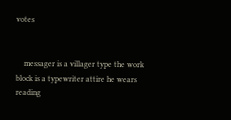votes


    messager is a villager type the work block is a typewriter attire he wears reading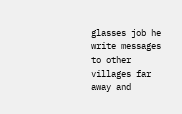glasses job he write messages to other villages far away and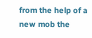from the help of a new mob the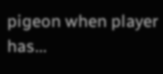pigeon when player has...